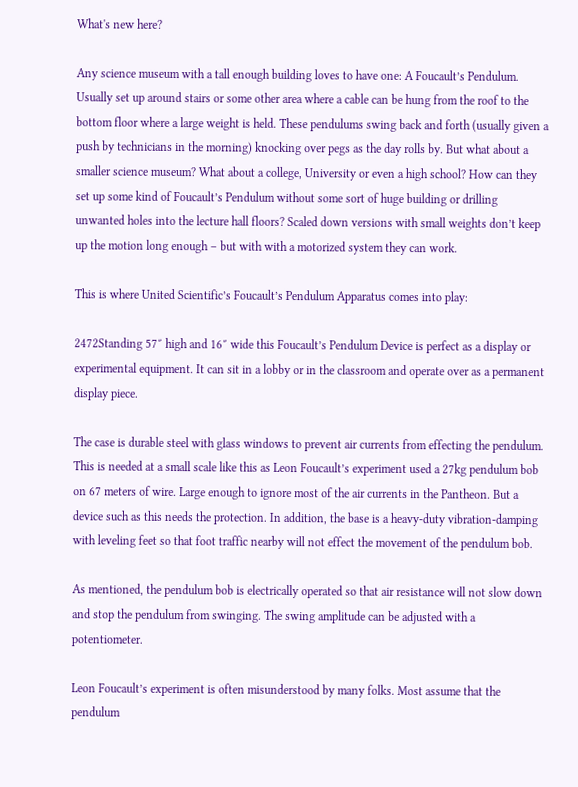What's new here?

Any science museum with a tall enough building loves to have one: A Foucault’s Pendulum. Usually set up around stairs or some other area where a cable can be hung from the roof to the bottom floor where a large weight is held. These pendulums swing back and forth (usually given a push by technicians in the morning) knocking over pegs as the day rolls by. But what about a smaller science museum? What about a college, University or even a high school? How can they set up some kind of Foucault’s Pendulum without some sort of huge building or drilling unwanted holes into the lecture hall floors? Scaled down versions with small weights don’t keep up the motion long enough – but with with a motorized system they can work.

This is where United Scientific’s Foucault’s Pendulum Apparatus comes into play:

2472Standing 57″ high and 16″ wide this Foucault’s Pendulum Device is perfect as a display or experimental equipment. It can sit in a lobby or in the classroom and operate over as a permanent display piece.

The case is durable steel with glass windows to prevent air currents from effecting the pendulum. This is needed at a small scale like this as Leon Foucault’s experiment used a 27kg pendulum bob on 67 meters of wire. Large enough to ignore most of the air currents in the Pantheon. But a device such as this needs the protection. In addition, the base is a heavy-duty vibration-damping with leveling feet so that foot traffic nearby will not effect the movement of the pendulum bob.

As mentioned, the pendulum bob is electrically operated so that air resistance will not slow down and stop the pendulum from swinging. The swing amplitude can be adjusted with a potentiometer.

Leon Foucault’s experiment is often misunderstood by many folks. Most assume that the pendulum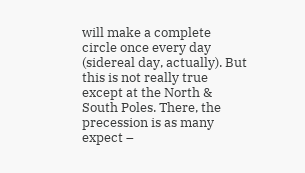will make a complete circle once every day (sidereal day, actually). But this is not really true except at the North & South Poles. There, the precession is as many expect –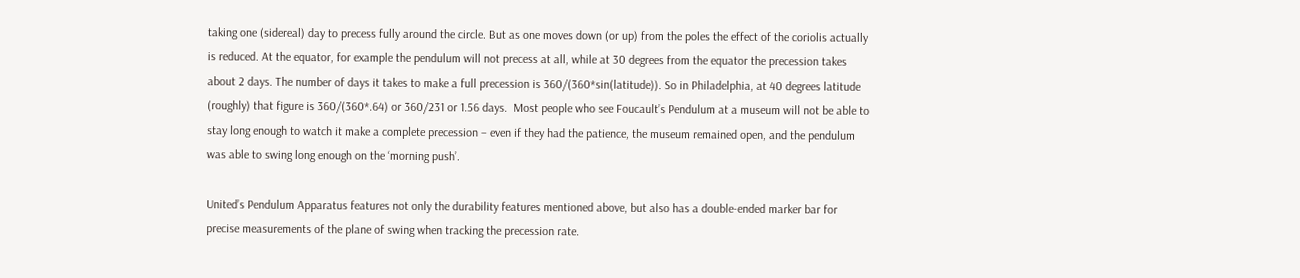taking one (sidereal) day to precess fully around the circle. But as one moves down (or up) from the poles the effect of the coriolis actually is reduced. At the equator, for example the pendulum will not precess at all, while at 30 degrees from the equator the precession takes about 2 days. The number of days it takes to make a full precession is 360/(360*sin(latitude)). So in Philadelphia, at 40 degrees latitude (roughly) that figure is 360/(360*.64) or 360/231 or 1.56 days.  Most people who see Foucault’s Pendulum at a museum will not be able to stay long enough to watch it make a complete precession – even if they had the patience, the museum remained open, and the pendulum was able to swing long enough on the ‘morning push’.

United’s Pendulum Apparatus features not only the durability features mentioned above, but also has a double-ended marker bar for precise measurements of the plane of swing when tracking the precession rate.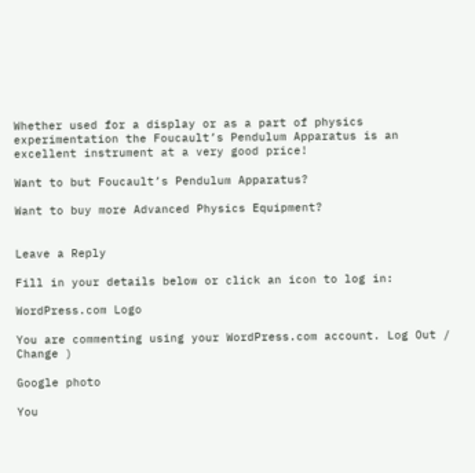Whether used for a display or as a part of physics experimentation the Foucault’s Pendulum Apparatus is an excellent instrument at a very good price!

Want to but Foucault’s Pendulum Apparatus?

Want to buy more Advanced Physics Equipment?


Leave a Reply

Fill in your details below or click an icon to log in:

WordPress.com Logo

You are commenting using your WordPress.com account. Log Out /  Change )

Google photo

You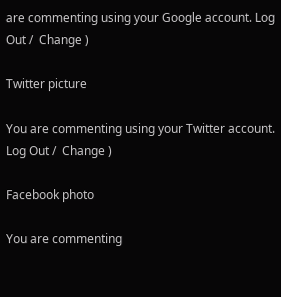are commenting using your Google account. Log Out /  Change )

Twitter picture

You are commenting using your Twitter account. Log Out /  Change )

Facebook photo

You are commenting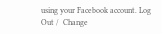using your Facebook account. Log Out /  Change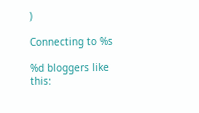)

Connecting to %s

%d bloggers like this: